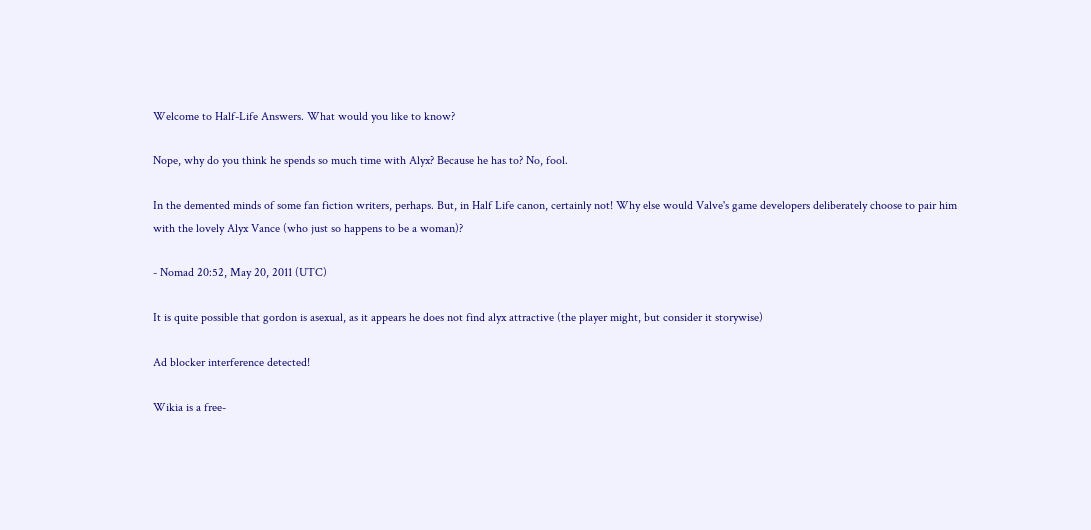Welcome to Half-Life Answers. What would you like to know?

Nope, why do you think he spends so much time with Alyx? Because he has to? No, fool.

In the demented minds of some fan fiction writers, perhaps. But, in Half Life canon, certainly not! Why else would Valve's game developers deliberately choose to pair him with the lovely Alyx Vance (who just so happens to be a woman)?

- Nomad 20:52, May 20, 2011 (UTC)

It is quite possible that gordon is asexual, as it appears he does not find alyx attractive (the player might, but consider it storywise)

Ad blocker interference detected!

Wikia is a free-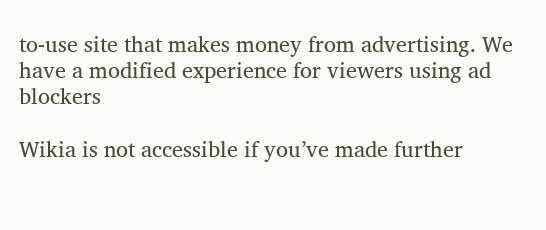to-use site that makes money from advertising. We have a modified experience for viewers using ad blockers

Wikia is not accessible if you’ve made further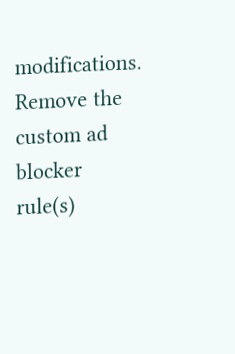modifications. Remove the custom ad blocker rule(s)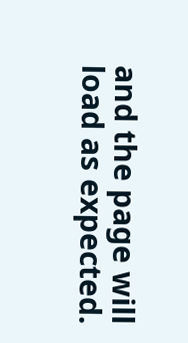and the page will load as expected.